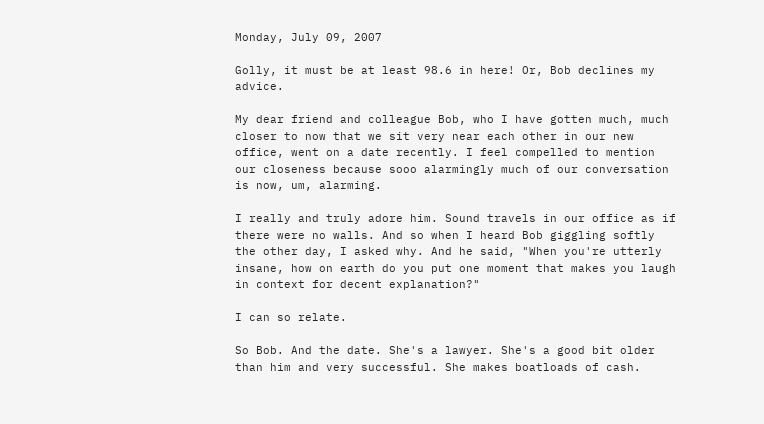Monday, July 09, 2007

Golly, it must be at least 98.6 in here! Or, Bob declines my advice.

My dear friend and colleague Bob, who I have gotten much, much closer to now that we sit very near each other in our new office, went on a date recently. I feel compelled to mention our closeness because sooo alarmingly much of our conversation is now, um, alarming.

I really and truly adore him. Sound travels in our office as if there were no walls. And so when I heard Bob giggling softly the other day, I asked why. And he said, "When you're utterly insane, how on earth do you put one moment that makes you laugh in context for decent explanation?"

I can so relate.

So Bob. And the date. She's a lawyer. She's a good bit older than him and very successful. She makes boatloads of cash.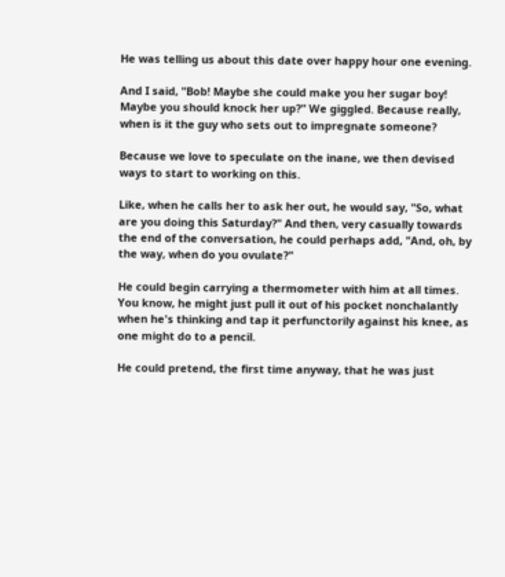He was telling us about this date over happy hour one evening.

And I said, "Bob! Maybe she could make you her sugar boy! Maybe you should knock her up?" We giggled. Because really, when is it the guy who sets out to impregnate someone?

Because we love to speculate on the inane, we then devised ways to start to working on this.

Like, when he calls her to ask her out, he would say, "So, what are you doing this Saturday?" And then, very casually towards the end of the conversation, he could perhaps add, "And, oh, by the way, when do you ovulate?"

He could begin carrying a thermometer with him at all times. You know, he might just pull it out of his pocket nonchalantly when he's thinking and tap it perfunctorily against his knee, as one might do to a pencil.

He could pretend, the first time anyway, that he was just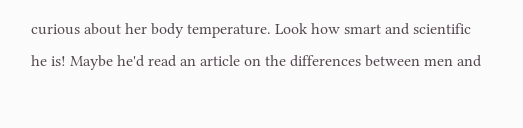curious about her body temperature. Look how smart and scientific he is! Maybe he'd read an article on the differences between men and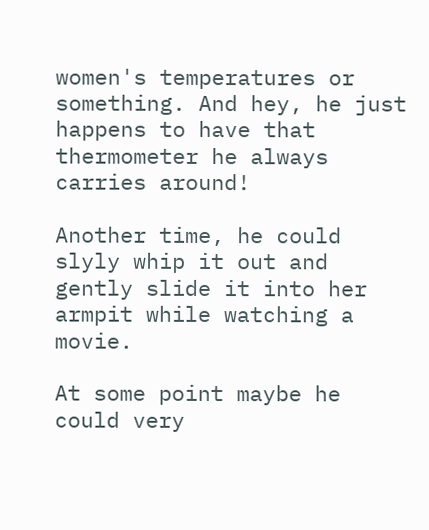women's temperatures or something. And hey, he just happens to have that thermometer he always carries around!

Another time, he could slyly whip it out and gently slide it into her armpit while watching a movie.

At some point maybe he could very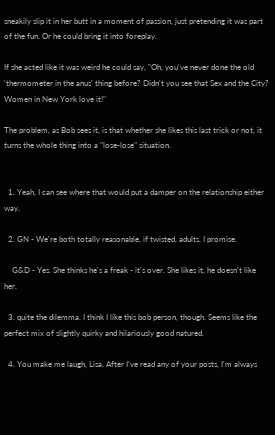sneakily slip it in her butt in a moment of passion, just pretending it was part of the fun. Or he could bring it into foreplay.

If she acted like it was weird he could say, "Oh, you've never done the old 'thermometer in the anus' thing before? Didn't you see that Sex and the City? Women in New York love it!"

The problem, as Bob sees it, is that whether she likes this last trick or not, it turns the whole thing into a "lose-lose" situation.


  1. Yeah, I can see where that would put a damper on the relationship either way.

  2. GN - We're both totally reasonable, if twisted, adults. I promise.

    G&D - Yes. She thinks he's a freak - it's over. She likes it, he doesn't like her.

  3. quite the dilemma. I think I like this bob person, though. Seems like the perfect mix of slightly quirky and hilariously good natured.

  4. You make me laugh, Lisa. After I've read any of your posts, I'm always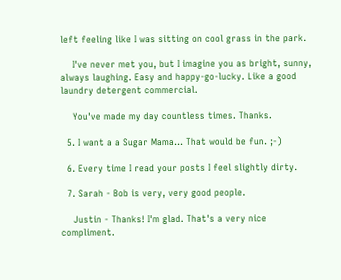left feeling like I was sitting on cool grass in the park.

    I've never met you, but I imagine you as bright, sunny, always laughing. Easy and happy-go-lucky. Like a good laundry detergent commercial.

    You've made my day countless times. Thanks.

  5. I want a a Sugar Mama... That would be fun. ;-)

  6. Every time I read your posts I feel slightly dirty.

  7. Sarah - Bob is very, very good people.

    Justin - Thanks! I'm glad. That's a very nice compliment.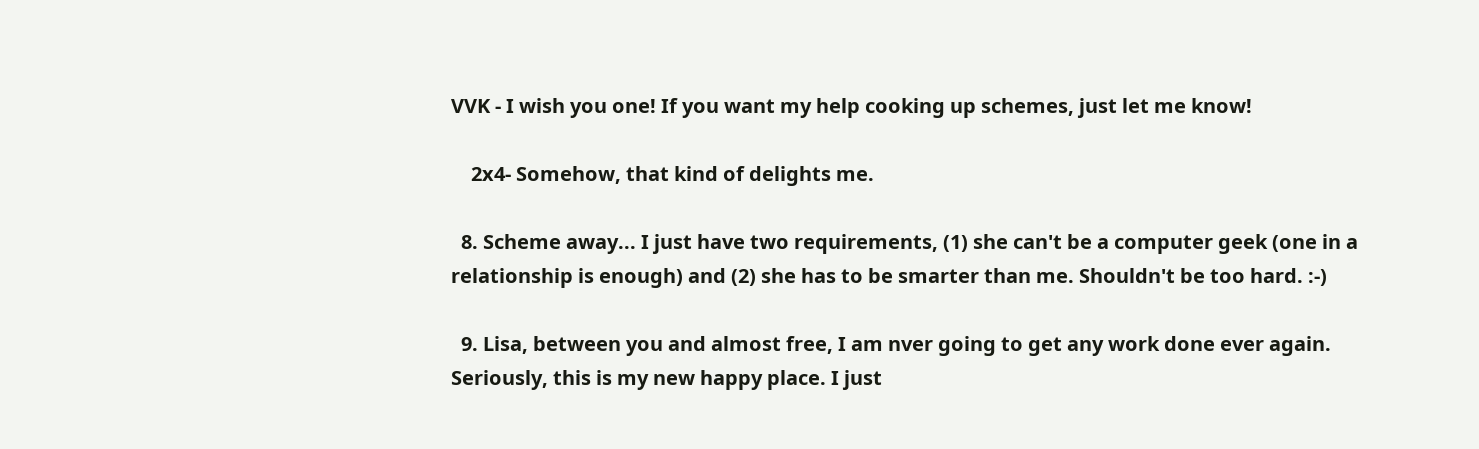VVK - I wish you one! If you want my help cooking up schemes, just let me know!

    2x4- Somehow, that kind of delights me.

  8. Scheme away... I just have two requirements, (1) she can't be a computer geek (one in a relationship is enough) and (2) she has to be smarter than me. Shouldn't be too hard. :-)

  9. Lisa, between you and almost free, I am nver going to get any work done ever again. Seriously, this is my new happy place. I just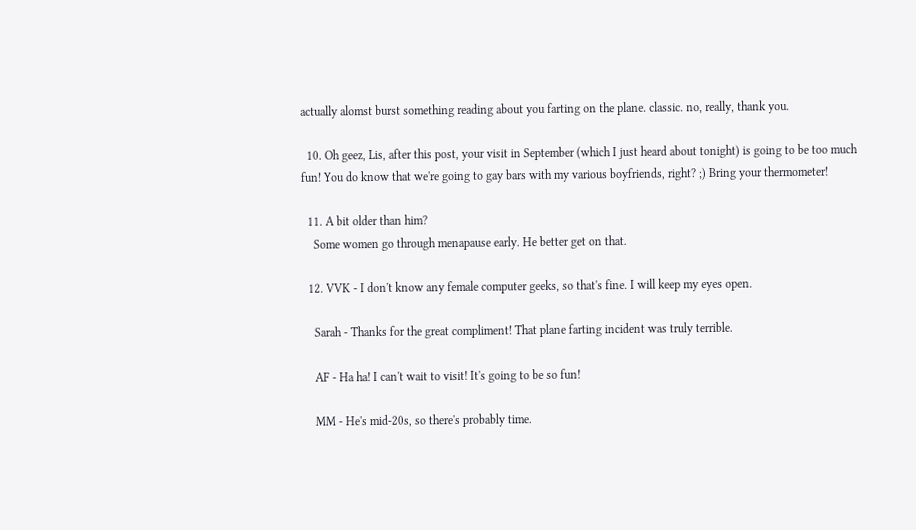actually alomst burst something reading about you farting on the plane. classic. no, really, thank you.

  10. Oh geez, Lis, after this post, your visit in September (which I just heard about tonight) is going to be too much fun! You do know that we're going to gay bars with my various boyfriends, right? ;) Bring your thermometer!

  11. A bit older than him?
    Some women go through menapause early. He better get on that.

  12. VVK - I don't know any female computer geeks, so that's fine. I will keep my eyes open.

    Sarah - Thanks for the great compliment! That plane farting incident was truly terrible.

    AF - Ha ha! I can't wait to visit! It's going to be so fun!

    MM - He's mid-20s, so there's probably time.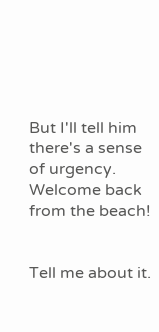But I'll tell him there's a sense of urgency. Welcome back from the beach!


Tell me about it.